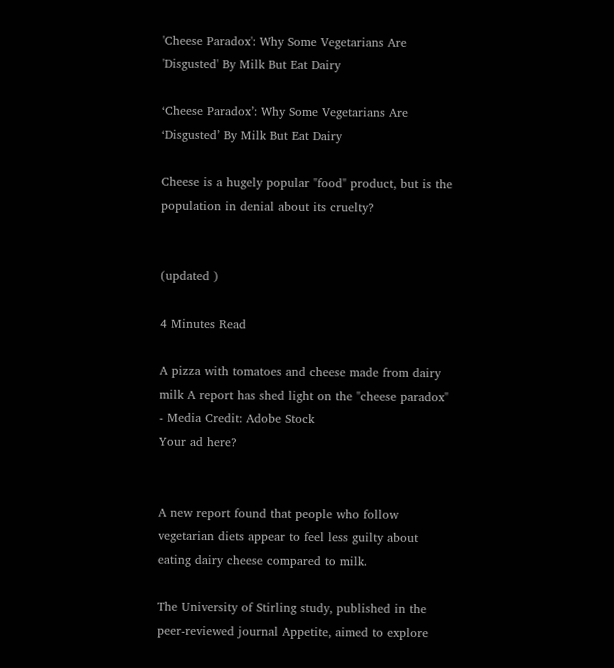'Cheese Paradox': Why Some Vegetarians Are 'Disgusted' By Milk But Eat Dairy

‘Cheese Paradox’: Why Some Vegetarians Are ‘Disgusted’ By Milk But Eat Dairy

Cheese is a hugely popular "food" product, but is the population in denial about its cruelty?


(updated )

4 Minutes Read

A pizza with tomatoes and cheese made from dairy milk A report has shed light on the "cheese paradox" - Media Credit: Adobe Stock
Your ad here?


A new report found that people who follow vegetarian diets appear to feel less guilty about eating dairy cheese compared to milk.

The University of Stirling study, published in the peer-reviewed journal Appetite, aimed to explore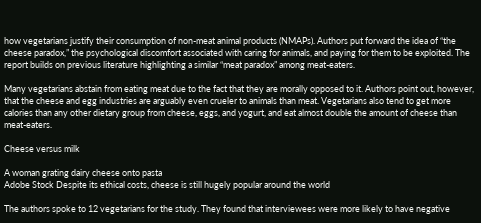how vegetarians justify their consumption of non-meat animal products (NMAPs). Authors put forward the idea of “the cheese paradox,” the psychological discomfort associated with caring for animals, and paying for them to be exploited. The report builds on previous literature highlighting a similar “meat paradox” among meat-eaters.

Many vegetarians abstain from eating meat due to the fact that they are morally opposed to it. Authors point out, however, that the cheese and egg industries are arguably even crueler to animals than meat. Vegetarians also tend to get more calories than any other dietary group from cheese, eggs, and yogurt, and eat almost double the amount of cheese than meat-eaters.

Cheese versus milk

A woman grating dairy cheese onto pasta
Adobe Stock Despite its ethical costs, cheese is still hugely popular around the world

The authors spoke to 12 vegetarians for the study. They found that interviewees were more likely to have negative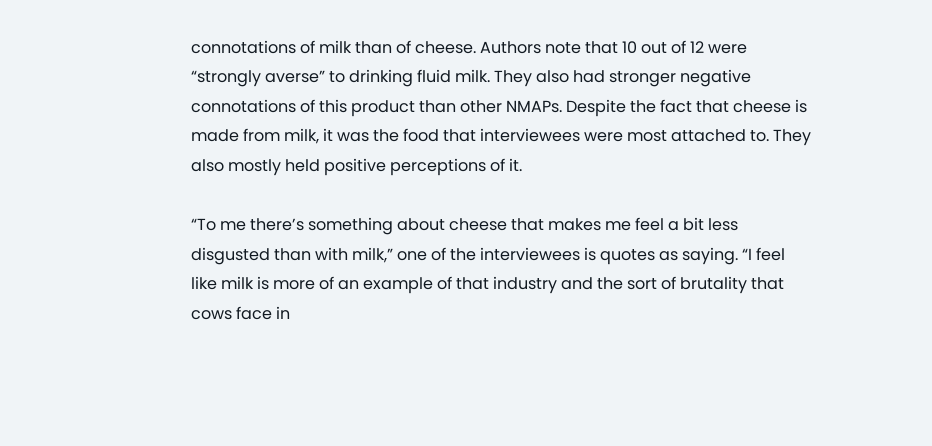connotations of milk than of cheese. Authors note that 10 out of 12 were “strongly averse” to drinking fluid milk. They also had stronger negative connotations of this product than other NMAPs. Despite the fact that cheese is made from milk, it was the food that interviewees were most attached to. They also mostly held positive perceptions of it.

“To me there’s something about cheese that makes me feel a bit less disgusted than with milk,” one of the interviewees is quotes as saying. “I feel like milk is more of an example of that industry and the sort of brutality that cows face in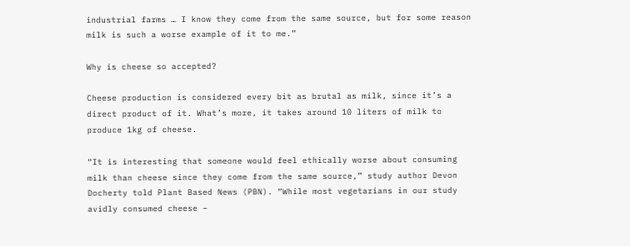industrial farms … I know they come from the same source, but for some reason milk is such a worse example of it to me.”

Why is cheese so accepted?

Cheese production is considered every bit as brutal as milk, since it’s a direct product of it. What’s more, it takes around 10 liters of milk to produce 1kg of cheese.

“It is interesting that someone would feel ethically worse about consuming milk than cheese since they come from the same source,” study author Devon Docherty told Plant Based News (PBN). “While most vegetarians in our study avidly consumed cheese –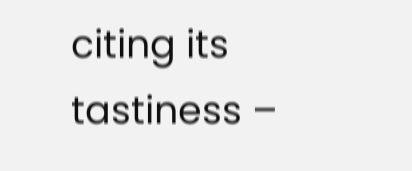citing its tastiness –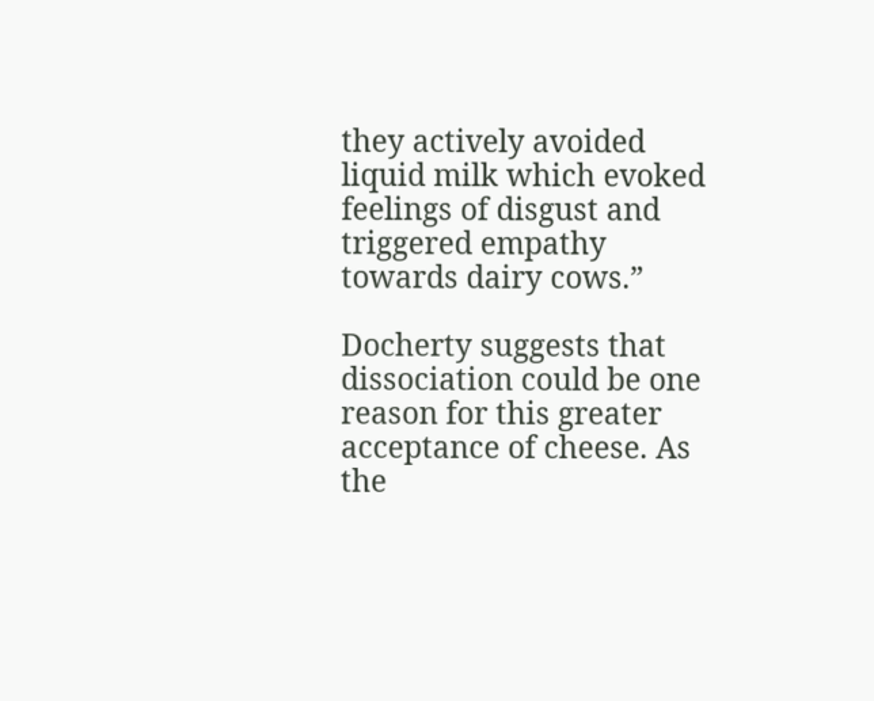they actively avoided liquid milk which evoked feelings of disgust and triggered empathy towards dairy cows.”

Docherty suggests that dissociation could be one reason for this greater acceptance of cheese. As the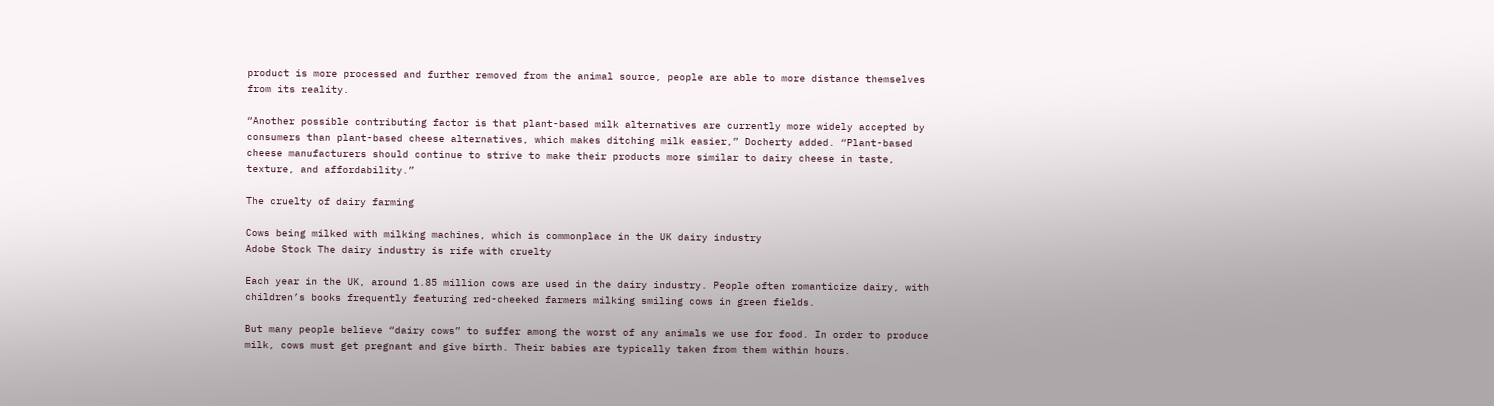product is more processed and further removed from the animal source, people are able to more distance themselves from its reality.

“Another possible contributing factor is that plant-based milk alternatives are currently more widely accepted by consumers than plant-based cheese alternatives, which makes ditching milk easier,” Docherty added. “Plant-based cheese manufacturers should continue to strive to make their products more similar to dairy cheese in taste, texture, and affordability.”

The cruelty of dairy farming

Cows being milked with milking machines, which is commonplace in the UK dairy industry
Adobe Stock The dairy industry is rife with cruelty

Each year in the UK, around 1.85 million cows are used in the dairy industry. People often romanticize dairy, with children’s books frequently featuring red-cheeked farmers milking smiling cows in green fields.

But many people believe “dairy cows” to suffer among the worst of any animals we use for food. In order to produce milk, cows must get pregnant and give birth. Their babies are typically taken from them within hours.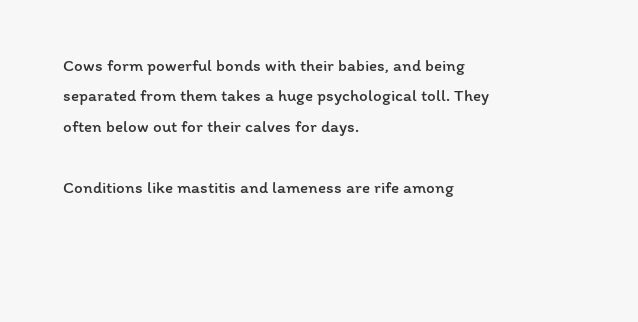Cows form powerful bonds with their babies, and being separated from them takes a huge psychological toll. They often below out for their calves for days.

Conditions like mastitis and lameness are rife among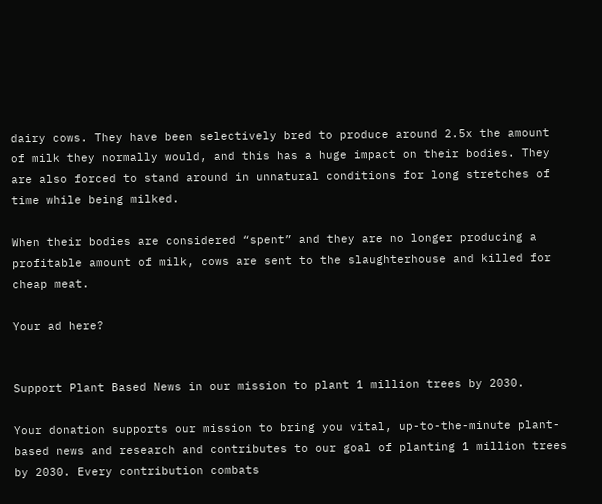dairy cows. They have been selectively bred to produce around 2.5x the amount of milk they normally would, and this has a huge impact on their bodies. They are also forced to stand around in unnatural conditions for long stretches of time while being milked.

When their bodies are considered “spent” and they are no longer producing a profitable amount of milk, cows are sent to the slaughterhouse and killed for cheap meat.

Your ad here?


Support Plant Based News in our mission to plant 1 million trees by 2030.

Your donation supports our mission to bring you vital, up-to-the-minute plant-based news and research and contributes to our goal of planting 1 million trees by 2030. Every contribution combats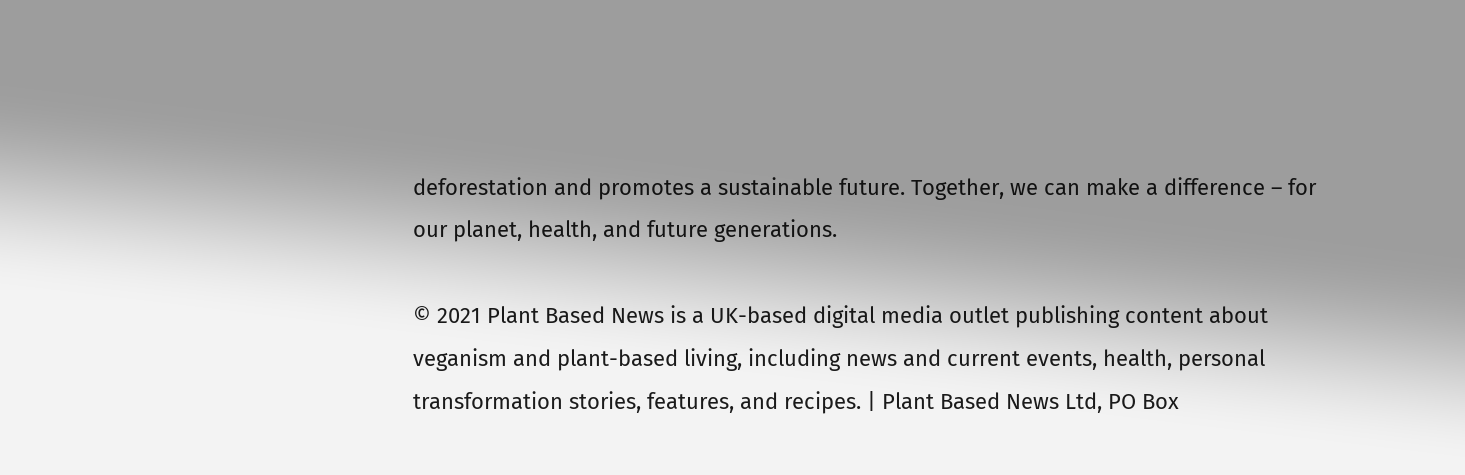deforestation and promotes a sustainable future. Together, we can make a difference – for our planet, health, and future generations.

© 2021 Plant Based News is a UK-based digital media outlet publishing content about veganism and plant-based living, including news and current events, health, personal transformation stories, features, and recipes. | Plant Based News Ltd, PO Box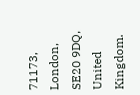71173, London, SE20 9DQ, United Kingdom.